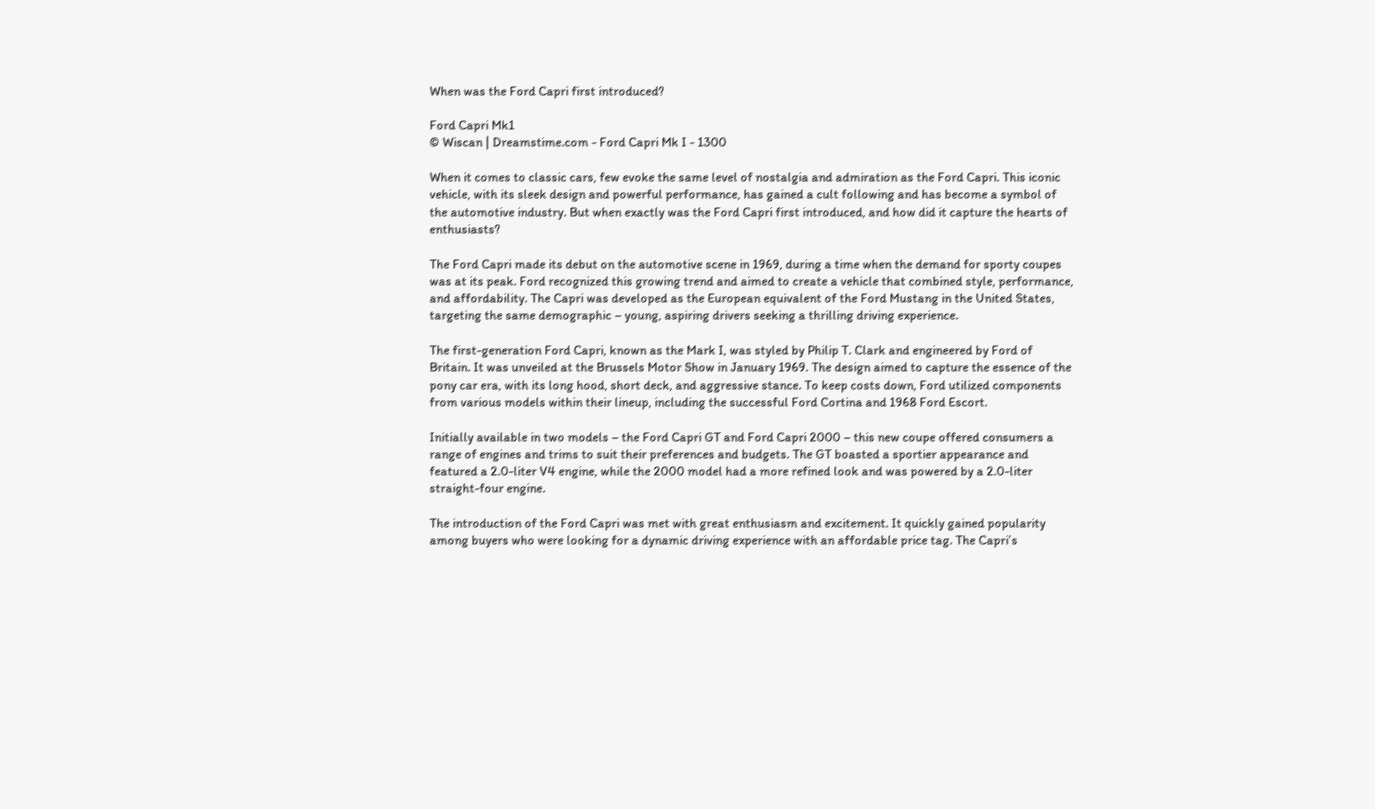When was the Ford Capri first introduced?

Ford Capri Mk1
© Wiscan | Dreamstime.com - Ford Capri Mk I - 1300

When it comes to classic cars, few evoke the same level of nostalgia and admiration as the Ford Capri. This iconic vehicle, with its sleek design and powerful performance, has gained a cult following and has become a symbol of the automotive industry. But when exactly was the Ford Capri first introduced, and how did it capture the hearts of enthusiasts?

The Ford Capri made its debut on the automotive scene in 1969, during a time when the demand for sporty coupes was at its peak. Ford recognized this growing trend and aimed to create a vehicle that combined style, performance, and affordability. The Capri was developed as the European equivalent of the Ford Mustang in the United States, targeting the same demographic – young, aspiring drivers seeking a thrilling driving experience.

The first-generation Ford Capri, known as the Mark I, was styled by Philip T. Clark and engineered by Ford of Britain. It was unveiled at the Brussels Motor Show in January 1969. The design aimed to capture the essence of the pony car era, with its long hood, short deck, and aggressive stance. To keep costs down, Ford utilized components from various models within their lineup, including the successful Ford Cortina and 1968 Ford Escort.

Initially available in two models – the Ford Capri GT and Ford Capri 2000 – this new coupe offered consumers a range of engines and trims to suit their preferences and budgets. The GT boasted a sportier appearance and featured a 2.0-liter V4 engine, while the 2000 model had a more refined look and was powered by a 2.0-liter straight-four engine.

The introduction of the Ford Capri was met with great enthusiasm and excitement. It quickly gained popularity among buyers who were looking for a dynamic driving experience with an affordable price tag. The Capri’s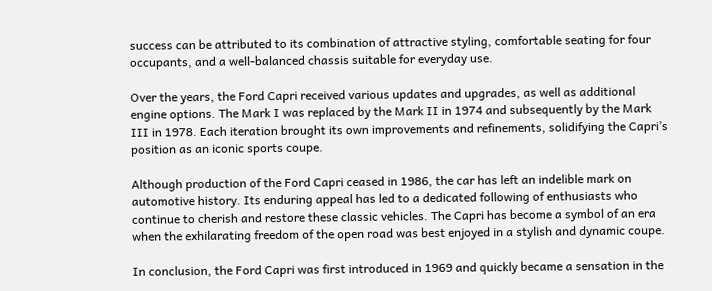success can be attributed to its combination of attractive styling, comfortable seating for four occupants, and a well-balanced chassis suitable for everyday use.

Over the years, the Ford Capri received various updates and upgrades, as well as additional engine options. The Mark I was replaced by the Mark II in 1974 and subsequently by the Mark III in 1978. Each iteration brought its own improvements and refinements, solidifying the Capri’s position as an iconic sports coupe.

Although production of the Ford Capri ceased in 1986, the car has left an indelible mark on automotive history. Its enduring appeal has led to a dedicated following of enthusiasts who continue to cherish and restore these classic vehicles. The Capri has become a symbol of an era when the exhilarating freedom of the open road was best enjoyed in a stylish and dynamic coupe.

In conclusion, the Ford Capri was first introduced in 1969 and quickly became a sensation in the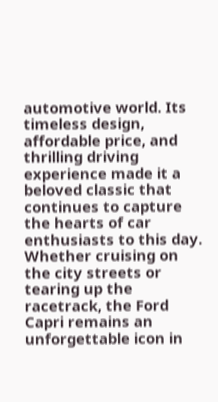automotive world. Its timeless design, affordable price, and thrilling driving experience made it a beloved classic that continues to capture the hearts of car enthusiasts to this day. Whether cruising on the city streets or tearing up the racetrack, the Ford Capri remains an unforgettable icon in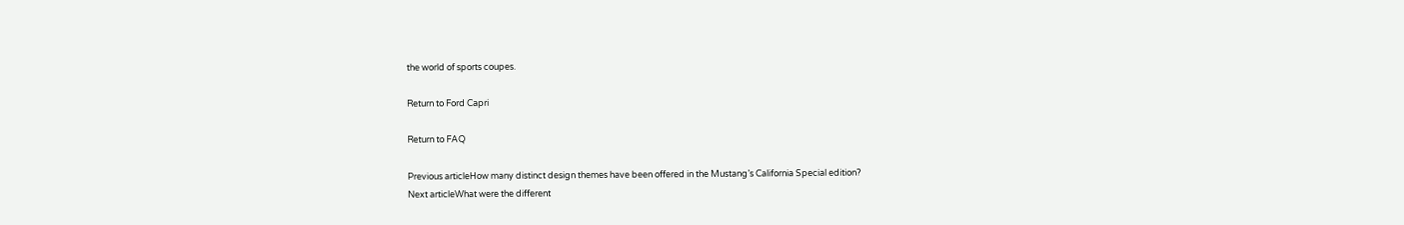the world of sports coupes.

Return to Ford Capri

Return to FAQ

Previous articleHow many distinct design themes have been offered in the Mustang’s California Special edition?
Next articleWhat were the different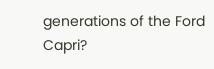generations of the Ford Capri?